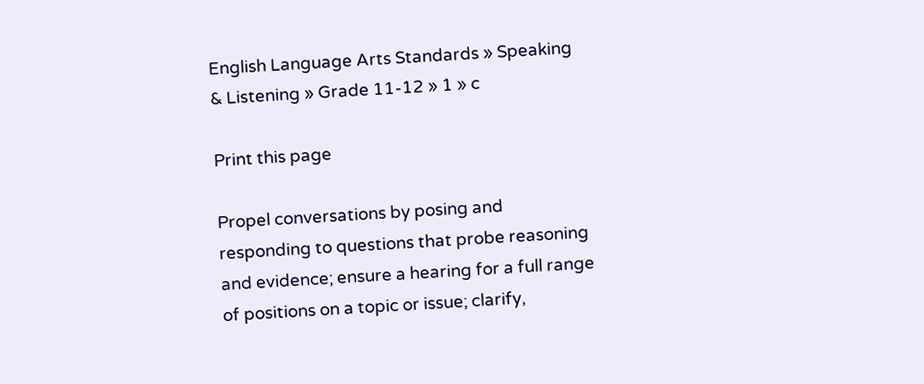English Language Arts Standards » Speaking & Listening » Grade 11-12 » 1 » c

Print this page

Propel conversations by posing and responding to questions that probe reasoning and evidence; ensure a hearing for a full range of positions on a topic or issue; clarify,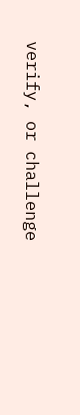verify, or challenge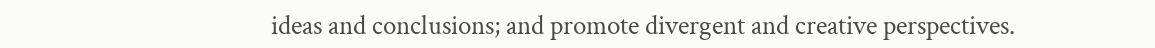ideas and conclusions; and promote divergent and creative perspectives.